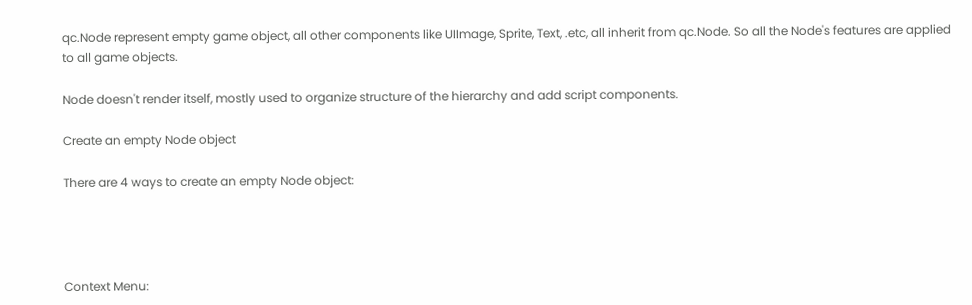qc.Node represent empty game object, all other components like UIImage, Sprite, Text, .etc, all inherit from qc.Node. So all the Node's features are applied to all game objects.

Node doesn't render itself, mostly used to organize structure of the hierarchy and add script components.

Create an empty Node object

There are 4 ways to create an empty Node object:




Context Menu: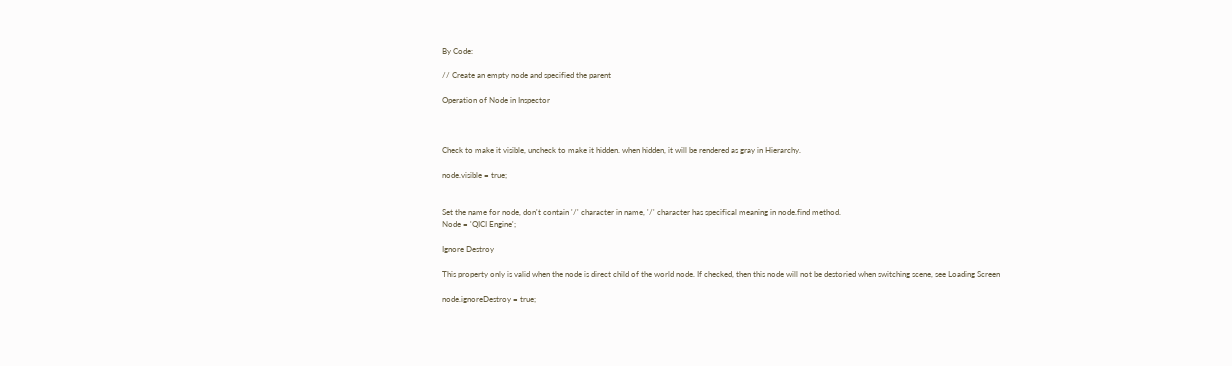By Code:

// Create an empty node and specified the parent

Operation of Node in Inspector



Check to make it visible, uncheck to make it hidden. when hidden, it will be rendered as gray in Hierarchy.

node.visible = true;


Set the name for node, don't contain '/' character in name, '/' character has specifical meaning in node.find method.
Node = 'QICI Engine';

Ignore Destroy

This property only is valid when the node is direct child of the world node. If checked, then this node will not be destoried when switching scene, see Loading Screen

node.ignoreDestroy = true;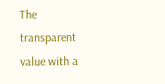The transparent value with a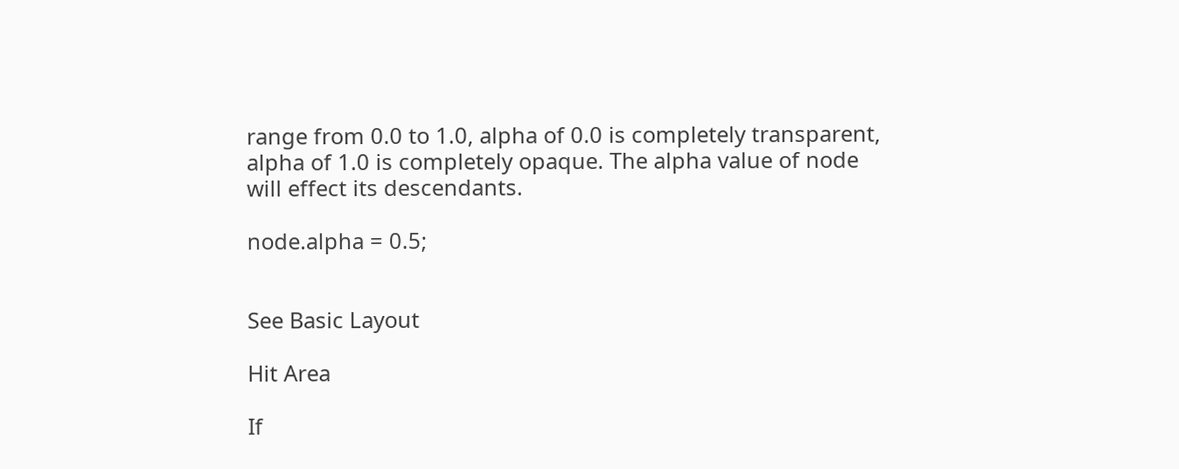range from 0.0 to 1.0, alpha of 0.0 is completely transparent, alpha of 1.0 is completely opaque. The alpha value of node will effect its descendants.

node.alpha = 0.5;


See Basic Layout

Hit Area

If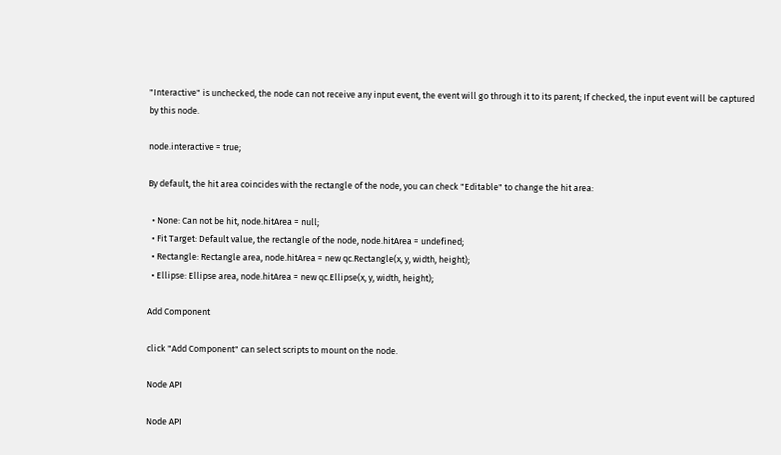"Interactive" is unchecked, the node can not receive any input event, the event will go through it to its parent; If checked, the input event will be captured by this node.

node.interactive = true;

By default, the hit area coincides with the rectangle of the node, you can check "Editable" to change the hit area:

  • None: Can not be hit, node.hitArea = null;
  • Fit Target: Default value, the rectangle of the node, node.hitArea = undefined;
  • Rectangle: Rectangle area, node.hitArea = new qc.Rectangle(x, y, width, height);
  • Ellipse: Ellipse area, node.hitArea = new qc.Ellipse(x, y, width, height);

Add Component

click "Add Component" can select scripts to mount on the node.

Node API

Node API